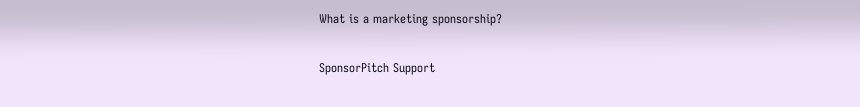What is a marketing sponsorship?

SponsorPitch Support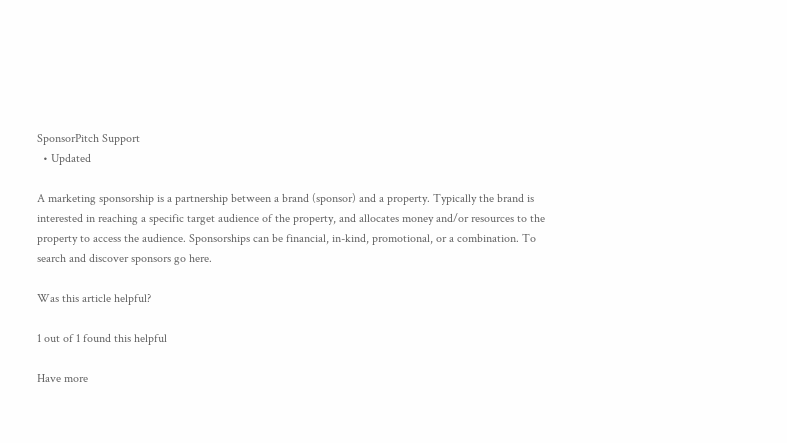SponsorPitch Support
  • Updated

A marketing sponsorship is a partnership between a brand (sponsor) and a property. Typically the brand is interested in reaching a specific target audience of the property, and allocates money and/or resources to the property to access the audience. Sponsorships can be financial, in-kind, promotional, or a combination. To search and discover sponsors go here.

Was this article helpful?

1 out of 1 found this helpful

Have more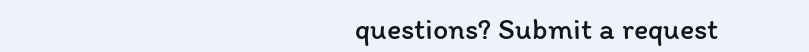questions? Submit a request